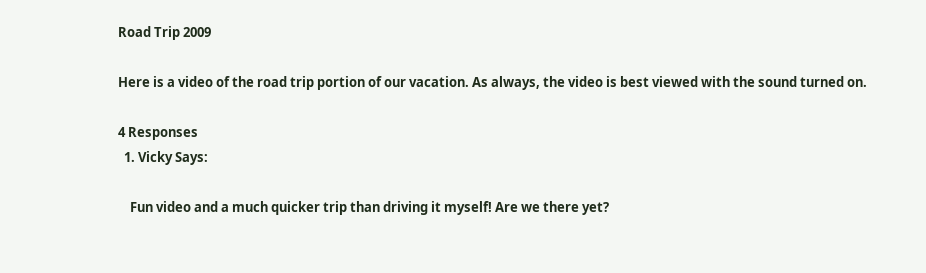Road Trip 2009

Here is a video of the road trip portion of our vacation. As always, the video is best viewed with the sound turned on.

4 Responses
  1. Vicky Says:

    Fun video and a much quicker trip than driving it myself! Are we there yet?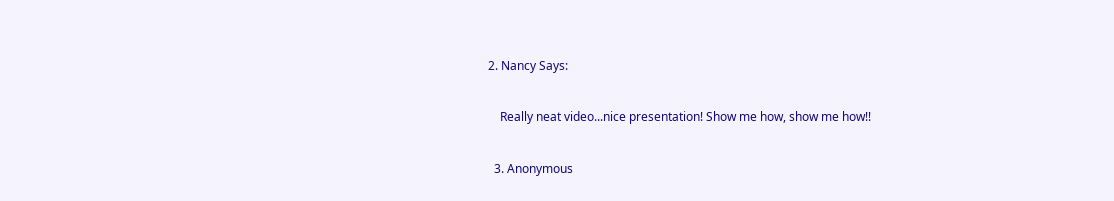2. Nancy Says:

    Really neat video...nice presentation! Show me how, show me how!!

  3. Anonymous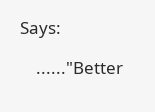Says:

    ......"Better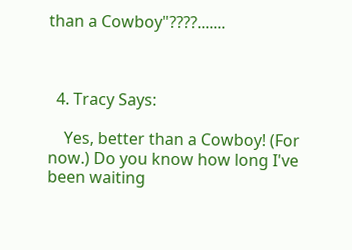than a Cowboy"????.......



  4. Tracy Says:

    Yes, better than a Cowboy! (For now.) Do you know how long I've been waiting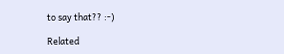to say that?? :-)

Related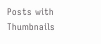Posts with Thumbnails